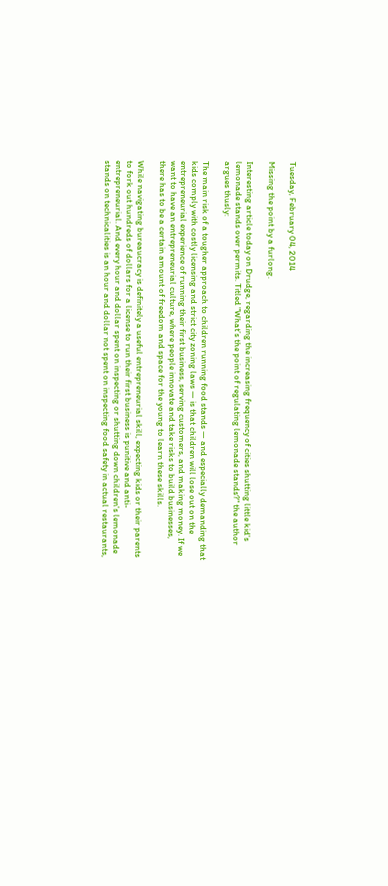Tuesday, February 04, 2014

Missing the point by a furlong.

Interesting article today on Drudge, regarding the increasing frequency of cities shutting little kid's lemonade stands over permits. Titled "What’s the point of regulating lemonade stands?" the author argues thusly:

The main risk of a tougher approach to children running food stands — and especially demanding that kids comply with costly licensing and strict city zoning laws — is that children will lose out on the entrepreneurial experience of running their first business, serving customers, and making money. If we want to have an entrepreneurial culture, where people innovate and take risks to build businesses, there has to be a certain amount of freedom and space for the young to learn these skills.

While navigating bureaucracy is definitely a useful entrepreneurial skill, expecting kids or their parents to fork out hundreds of dollars for a license to run their first business is punitive and anti-entrepreneurial. And every hour and dollar spent on inspecting or shutting down children's lemonade stands on technicalities is an hour and dollar not spent on inspecting food safety in actual restaurants,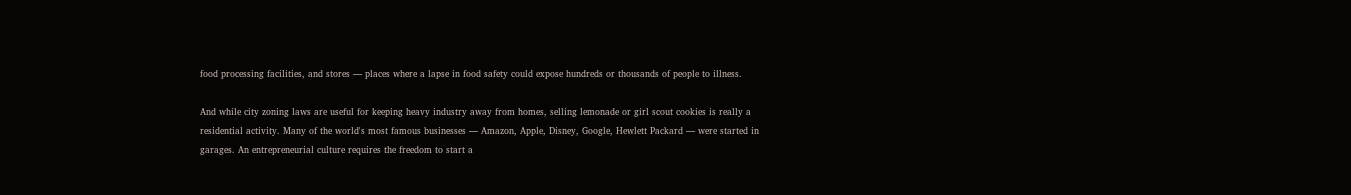food processing facilities, and stores — places where a lapse in food safety could expose hundreds or thousands of people to illness.

And while city zoning laws are useful for keeping heavy industry away from homes, selling lemonade or girl scout cookies is really a residential activity. Many of the world's most famous businesses — Amazon, Apple, Disney, Google, Hewlett Packard — were started in garages. An entrepreneurial culture requires the freedom to start a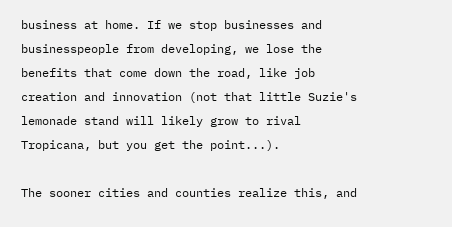business at home. If we stop businesses and businesspeople from developing, we lose the benefits that come down the road, like job creation and innovation (not that little Suzie's lemonade stand will likely grow to rival Tropicana, but you get the point...).

The sooner cities and counties realize this, and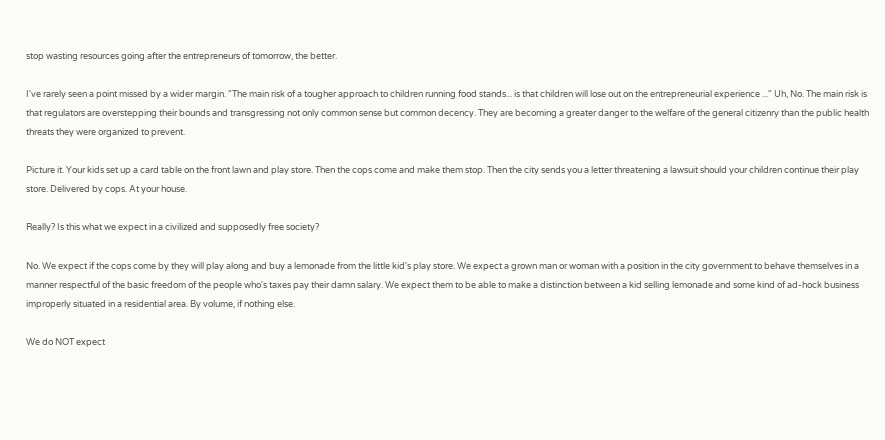stop wasting resources going after the entrepreneurs of tomorrow, the better.

I've rarely seen a point missed by a wider margin. "The main risk of a tougher approach to children running food stands... is that children will lose out on the entrepreneurial experience ..." Uh, No. The main risk is that regulators are overstepping their bounds and transgressing not only common sense but common decency. They are becoming a greater danger to the welfare of the general citizenry than the public health threats they were organized to prevent.

Picture it. Your kids set up a card table on the front lawn and play store. Then the cops come and make them stop. Then the city sends you a letter threatening a lawsuit should your children continue their play store. Delivered by cops. At your house.

Really? Is this what we expect in a civilized and supposedly free society?

No. We expect if the cops come by they will play along and buy a lemonade from the little kid's play store. We expect a grown man or woman with a position in the city government to behave themselves in a manner respectful of the basic freedom of the people who's taxes pay their damn salary. We expect them to be able to make a distinction between a kid selling lemonade and some kind of ad-hock business improperly situated in a residential area. By volume, if nothing else.

We do NOT expect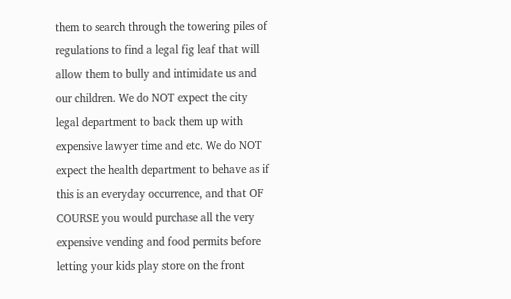them to search through the towering piles of regulations to find a legal fig leaf that will allow them to bully and intimidate us and our children. We do NOT expect the city legal department to back them up with expensive lawyer time and etc. We do NOT expect the health department to behave as if this is an everyday occurrence, and that OF COURSE you would purchase all the very expensive vending and food permits before letting your kids play store on the front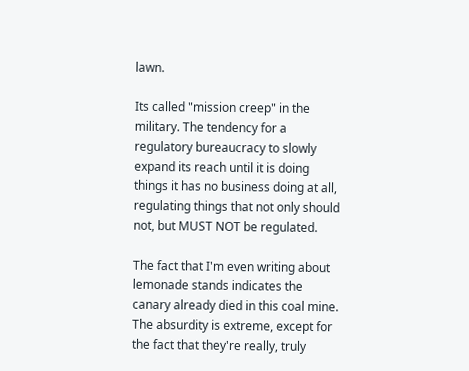lawn.

Its called "mission creep" in the military. The tendency for a regulatory bureaucracy to slowly expand its reach until it is doing things it has no business doing at all, regulating things that not only should not, but MUST NOT be regulated.

The fact that I'm even writing about lemonade stands indicates the canary already died in this coal mine. The absurdity is extreme, except for the fact that they're really, truly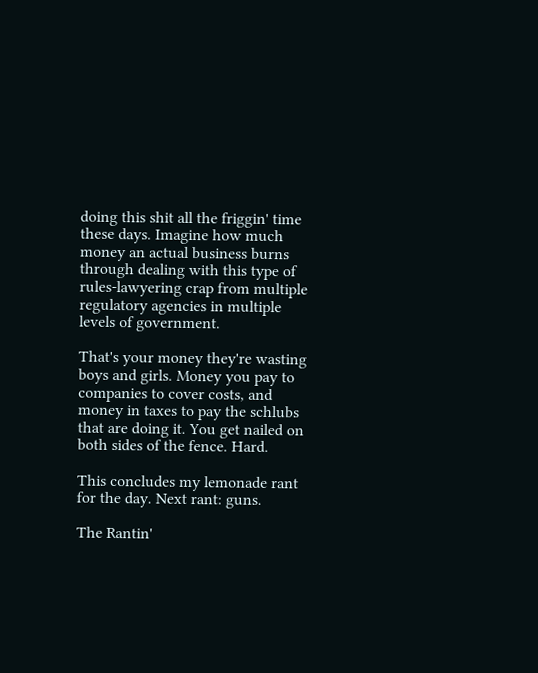doing this shit all the friggin' time these days. Imagine how much money an actual business burns through dealing with this type of rules-lawyering crap from multiple regulatory agencies in multiple levels of government.

That's your money they're wasting boys and girls. Money you pay to companies to cover costs, and money in taxes to pay the schlubs that are doing it. You get nailed on both sides of the fence. Hard.

This concludes my lemonade rant for the day. Next rant: guns.

The Rantin'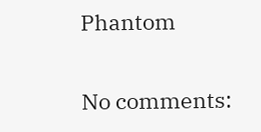Phantom

No comments: